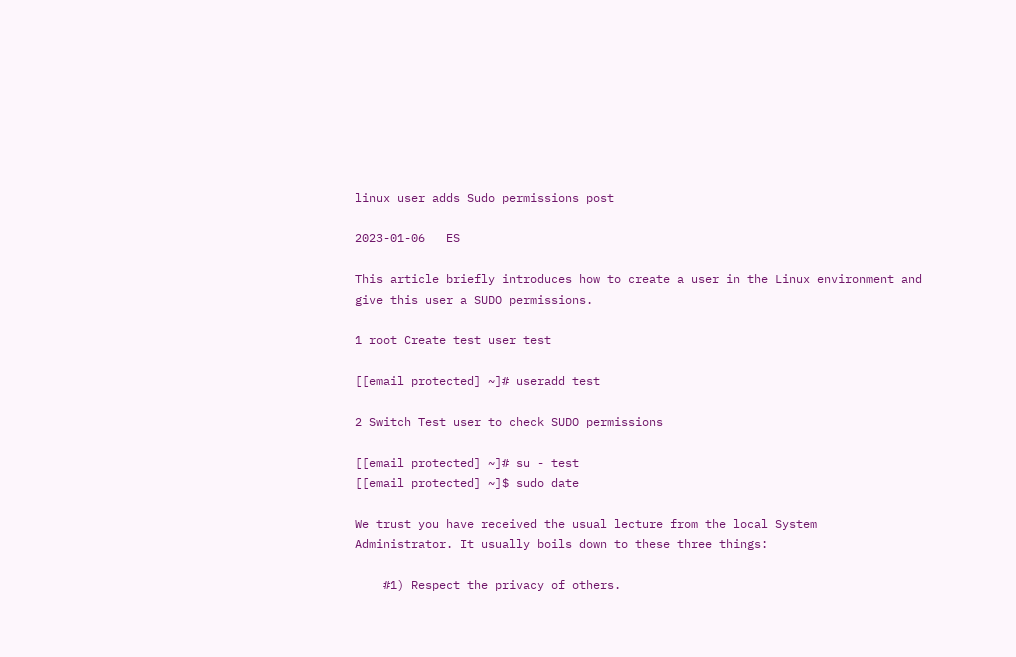linux user adds Sudo permissions post

2023-01-06   ES

This article briefly introduces how to create a user in the Linux environment and give this user a SUDO permissions.

1 root Create test user test

[[email protected] ~]# useradd test

2 Switch Test user to check SUDO permissions

[[email protected] ~]# su - test
[[email protected] ~]$ sudo date

We trust you have received the usual lecture from the local System
Administrator. It usually boils down to these three things:

    #1) Respect the privacy of others.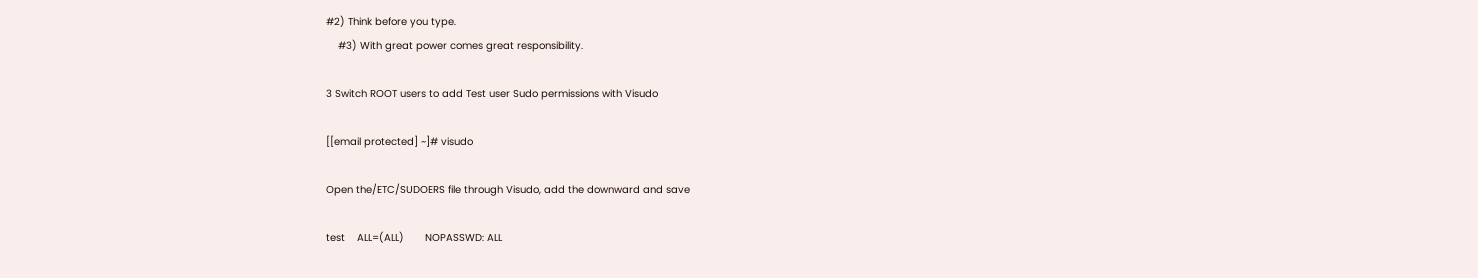#2) Think before you type.
    #3) With great power comes great responsibility.

3 Switch ROOT users to add Test user Sudo permissions with Visudo

[[email protected] ~]# visudo

Open the/ETC/SUDOERS file through Visudo, add the downward and save

test    ALL=(ALL)       NOPASSWD: ALL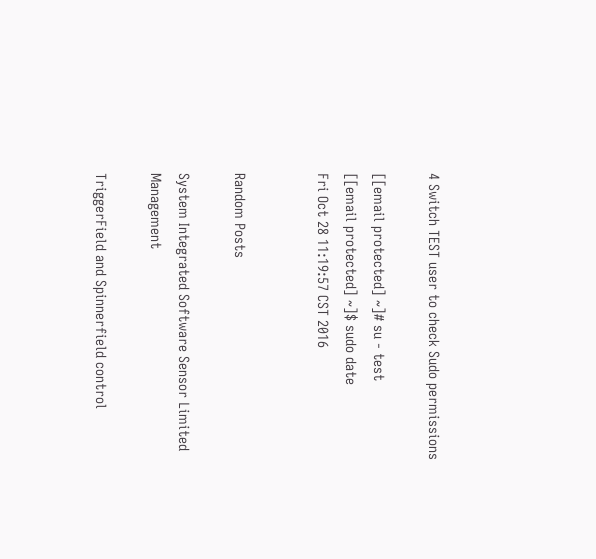4 Switch TEST user to check Sudo permissions

[[email protected] ~]# su - test
[[email protected] ~]$ sudo date
Fri Oct 28 11:19:57 CST 2016


Random Posts

System Integrated Software Sensor Limited Management

TriggerField and Spinnerfield control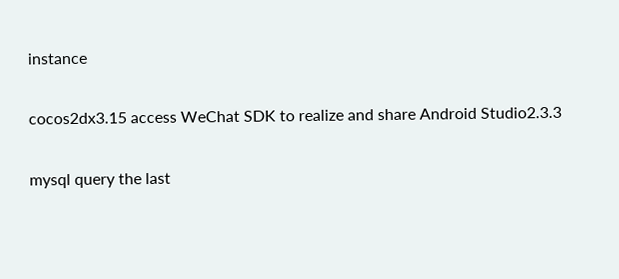instance

cocos2dx3.15 access WeChat SDK to realize and share Android Studio2.3.3

mysql query the last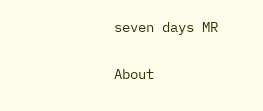seven days MR

About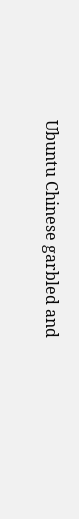Ubuntu Chinese garbled and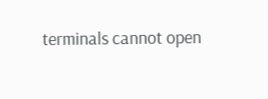terminals cannot open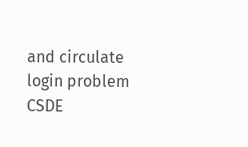and circulate login problem CSDE